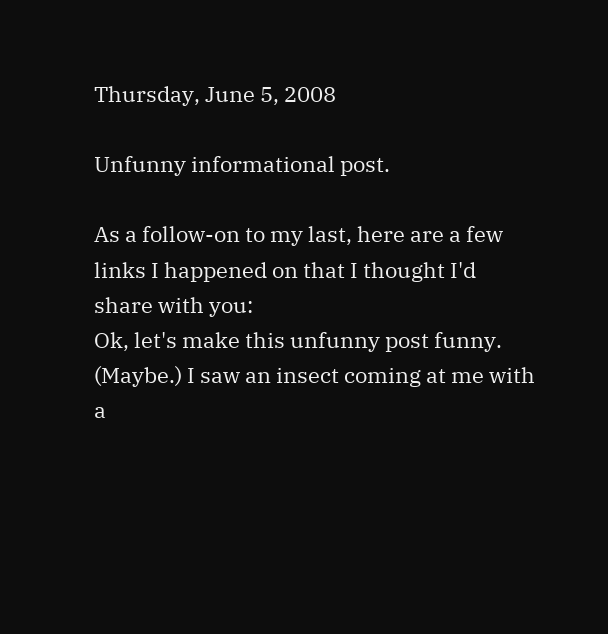Thursday, June 5, 2008

Unfunny informational post.

As a follow-on to my last, here are a few links I happened on that I thought I'd share with you:
Ok, let's make this unfunny post funny. (Maybe.) I saw an insect coming at me with a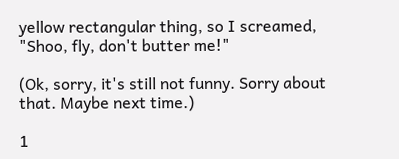yellow rectangular thing, so I screamed, "Shoo, fly, don't butter me!"

(Ok, sorry, it's still not funny. Sorry about that. Maybe next time.)

1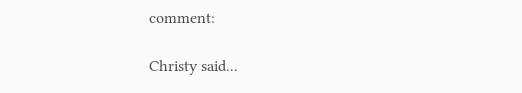comment:

Christy said...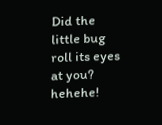Did the little bug roll its eyes at you? hehehe!